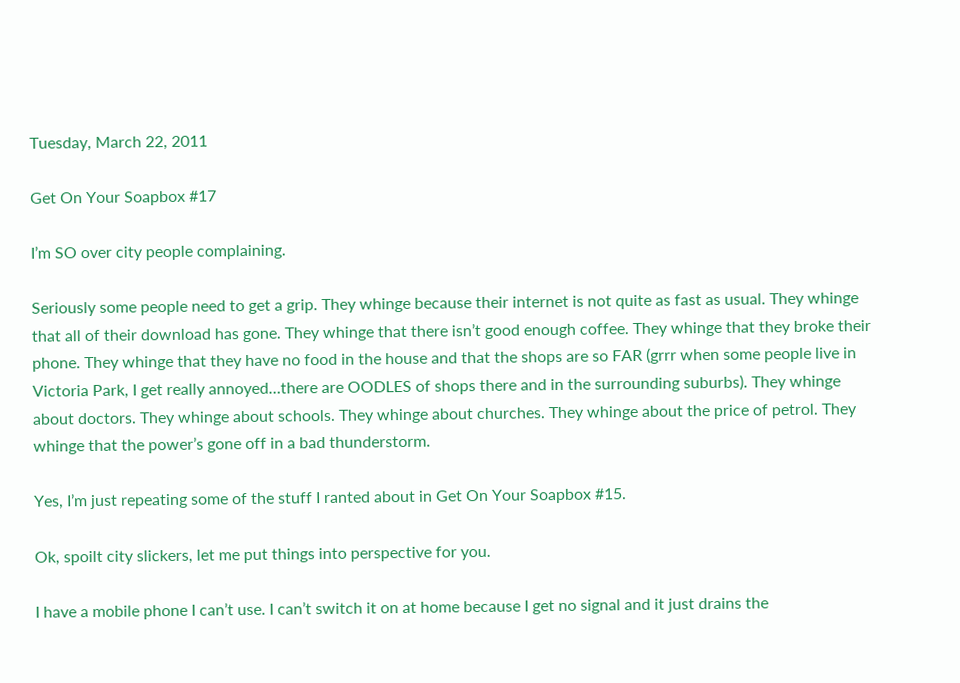Tuesday, March 22, 2011

Get On Your Soapbox #17

I’m SO over city people complaining.

Seriously some people need to get a grip. They whinge because their internet is not quite as fast as usual. They whinge that all of their download has gone. They whinge that there isn’t good enough coffee. They whinge that they broke their phone. They whinge that they have no food in the house and that the shops are so FAR (grrr when some people live in Victoria Park, I get really annoyed…there are OODLES of shops there and in the surrounding suburbs). They whinge about doctors. They whinge about schools. They whinge about churches. They whinge about the price of petrol. They whinge that the power’s gone off in a bad thunderstorm.

Yes, I’m just repeating some of the stuff I ranted about in Get On Your Soapbox #15.

Ok, spoilt city slickers, let me put things into perspective for you.

I have a mobile phone I can’t use. I can’t switch it on at home because I get no signal and it just drains the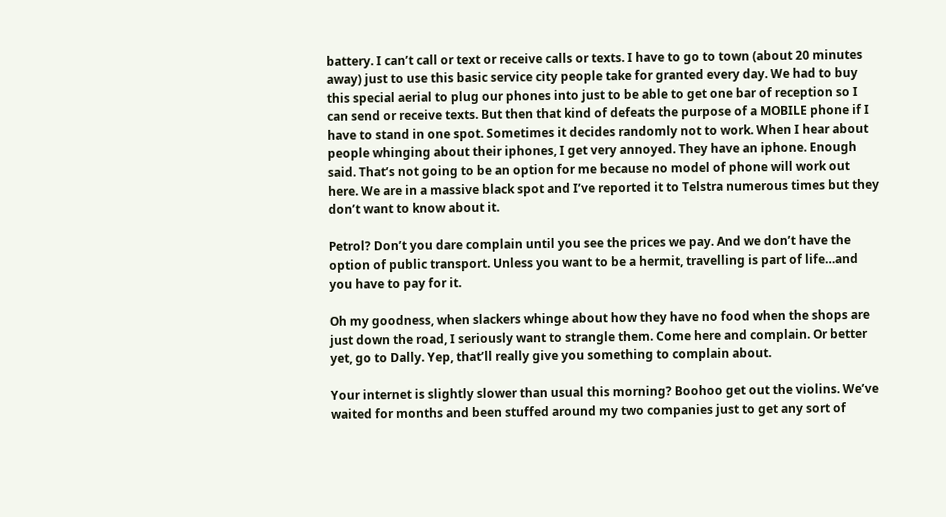battery. I can’t call or text or receive calls or texts. I have to go to town (about 20 minutes away) just to use this basic service city people take for granted every day. We had to buy this special aerial to plug our phones into just to be able to get one bar of reception so I can send or receive texts. But then that kind of defeats the purpose of a MOBILE phone if I have to stand in one spot. Sometimes it decides randomly not to work. When I hear about people whinging about their iphones, I get very annoyed. They have an iphone. Enough said. That’s not going to be an option for me because no model of phone will work out here. We are in a massive black spot and I’ve reported it to Telstra numerous times but they don’t want to know about it.

Petrol? Don’t you dare complain until you see the prices we pay. And we don’t have the option of public transport. Unless you want to be a hermit, travelling is part of life…and you have to pay for it.

Oh my goodness, when slackers whinge about how they have no food when the shops are just down the road, I seriously want to strangle them. Come here and complain. Or better yet, go to Dally. Yep, that’ll really give you something to complain about.

Your internet is slightly slower than usual this morning? Boohoo get out the violins. We’ve waited for months and been stuffed around my two companies just to get any sort of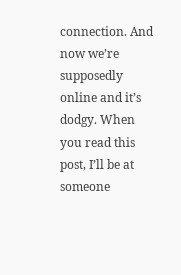connection. And now we’re supposedly online and it’s dodgy. When you read this post, I’ll be at someone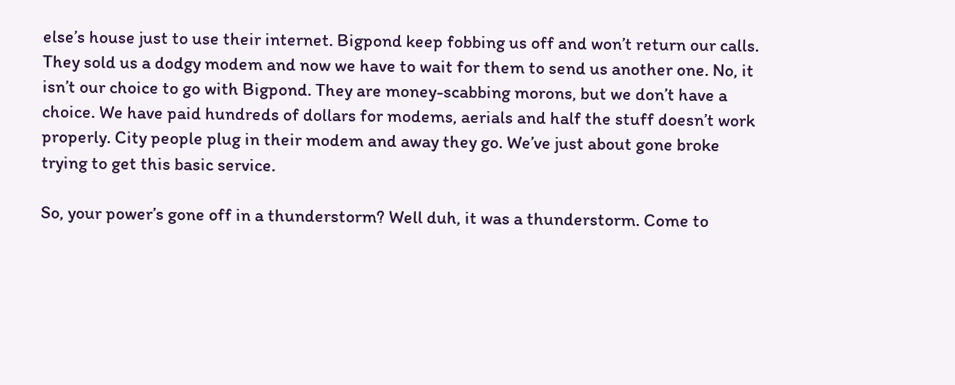else’s house just to use their internet. Bigpond keep fobbing us off and won’t return our calls. They sold us a dodgy modem and now we have to wait for them to send us another one. No, it isn’t our choice to go with Bigpond. They are money-scabbing morons, but we don’t have a choice. We have paid hundreds of dollars for modems, aerials and half the stuff doesn’t work properly. City people plug in their modem and away they go. We’ve just about gone broke trying to get this basic service.

So, your power’s gone off in a thunderstorm? Well duh, it was a thunderstorm. Come to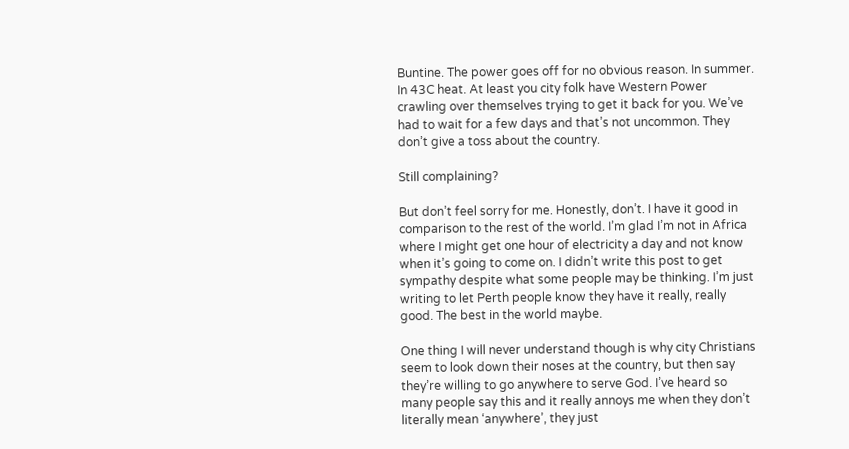Buntine. The power goes off for no obvious reason. In summer. In 43C heat. At least you city folk have Western Power crawling over themselves trying to get it back for you. We’ve had to wait for a few days and that’s not uncommon. They don’t give a toss about the country.

Still complaining?

But don’t feel sorry for me. Honestly, don’t. I have it good in comparison to the rest of the world. I’m glad I’m not in Africa where I might get one hour of electricity a day and not know when it’s going to come on. I didn’t write this post to get sympathy despite what some people may be thinking. I’m just writing to let Perth people know they have it really, really good. The best in the world maybe.

One thing I will never understand though is why city Christians seem to look down their noses at the country, but then say they’re willing to go anywhere to serve God. I’ve heard so many people say this and it really annoys me when they don’t literally mean ‘anywhere’, they just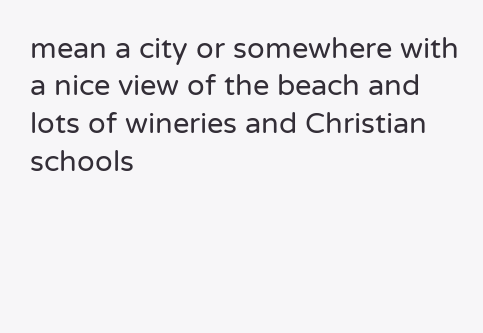mean a city or somewhere with a nice view of the beach and lots of wineries and Christian schools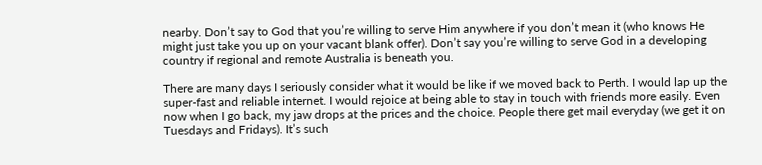nearby. Don’t say to God that you’re willing to serve Him anywhere if you don’t mean it (who knows He might just take you up on your vacant blank offer). Don’t say you’re willing to serve God in a developing country if regional and remote Australia is beneath you.

There are many days I seriously consider what it would be like if we moved back to Perth. I would lap up the super-fast and reliable internet. I would rejoice at being able to stay in touch with friends more easily. Even now when I go back, my jaw drops at the prices and the choice. People there get mail everyday (we get it on Tuesdays and Fridays). It’s such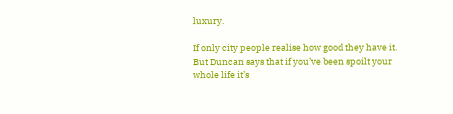luxury.

If only city people realise how good they have it. But Duncan says that if you’ve been spoilt your whole life it’s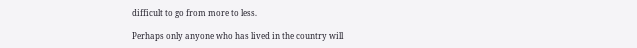difficult to go from more to less.

Perhaps only anyone who has lived in the country will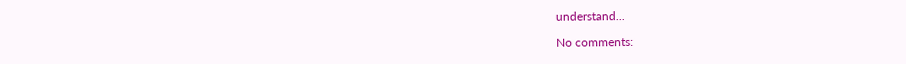understand...

No comments: